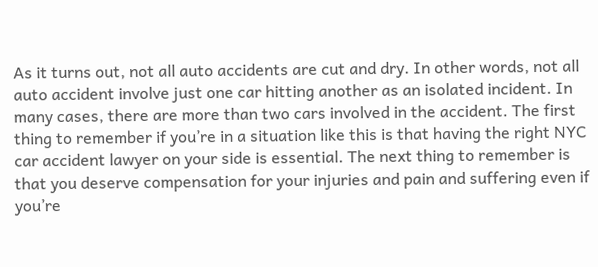As it turns out, not all auto accidents are cut and dry. In other words, not all auto accident involve just one car hitting another as an isolated incident. In many cases, there are more than two cars involved in the accident. The first thing to remember if you’re in a situation like this is that having the right NYC car accident lawyer on your side is essential. The next thing to remember is that you deserve compensation for your injuries and pain and suffering even if you’re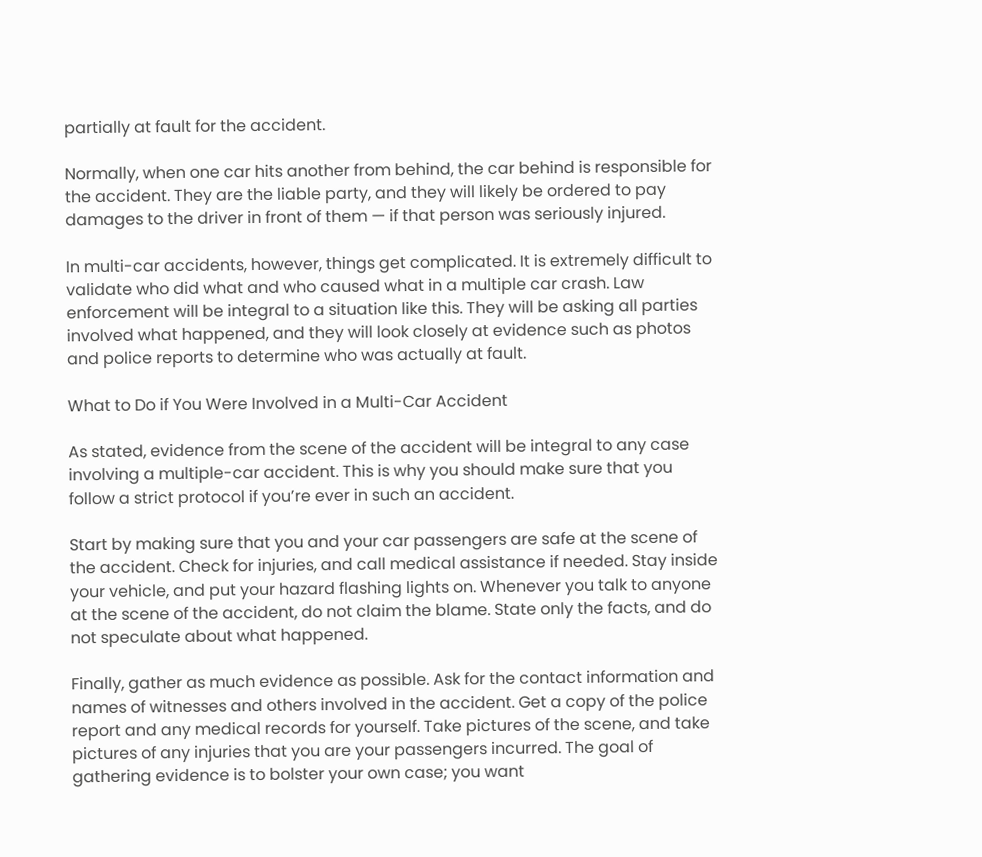partially at fault for the accident.

Normally, when one car hits another from behind, the car behind is responsible for the accident. They are the liable party, and they will likely be ordered to pay damages to the driver in front of them — if that person was seriously injured.

In multi-car accidents, however, things get complicated. It is extremely difficult to validate who did what and who caused what in a multiple car crash. Law enforcement will be integral to a situation like this. They will be asking all parties involved what happened, and they will look closely at evidence such as photos and police reports to determine who was actually at fault.

What to Do if You Were Involved in a Multi-Car Accident

As stated, evidence from the scene of the accident will be integral to any case involving a multiple-car accident. This is why you should make sure that you follow a strict protocol if you’re ever in such an accident.

Start by making sure that you and your car passengers are safe at the scene of the accident. Check for injuries, and call medical assistance if needed. Stay inside your vehicle, and put your hazard flashing lights on. Whenever you talk to anyone at the scene of the accident, do not claim the blame. State only the facts, and do not speculate about what happened.

Finally, gather as much evidence as possible. Ask for the contact information and names of witnesses and others involved in the accident. Get a copy of the police report and any medical records for yourself. Take pictures of the scene, and take pictures of any injuries that you are your passengers incurred. The goal of gathering evidence is to bolster your own case; you want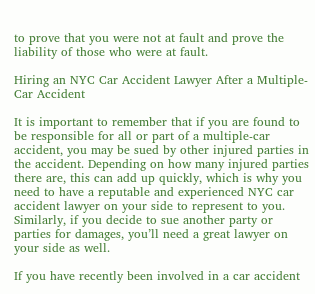to prove that you were not at fault and prove the liability of those who were at fault.

Hiring an NYC Car Accident Lawyer After a Multiple-Car Accident

It is important to remember that if you are found to be responsible for all or part of a multiple-car accident, you may be sued by other injured parties in the accident. Depending on how many injured parties there are, this can add up quickly, which is why you need to have a reputable and experienced NYC car accident lawyer on your side to represent to you. Similarly, if you decide to sue another party or parties for damages, you’ll need a great lawyer on your side as well.

If you have recently been involved in a car accident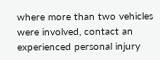where more than two vehicles were involved, contact an experienced personal injury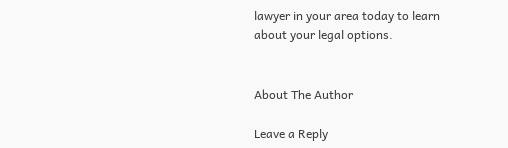lawyer in your area today to learn about your legal options.


About The Author

Leave a Reply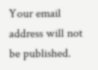Your email address will not be published.